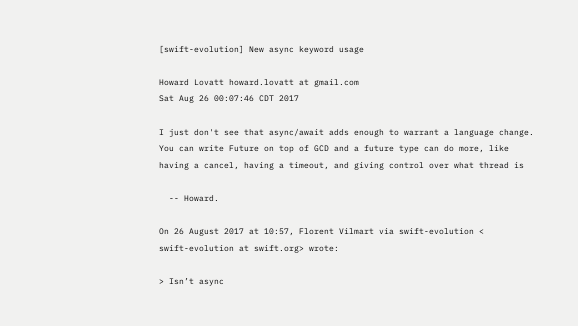[swift-evolution] New async keyword usage

Howard Lovatt howard.lovatt at gmail.com
Sat Aug 26 00:07:46 CDT 2017

I just don't see that async/await adds enough to warrant a language change.
You can write Future on top of GCD and a future type can do more, like
having a cancel, having a timeout, and giving control over what thread is

  -- Howard.

On 26 August 2017 at 10:57, Florent Vilmart via swift-evolution <
swift-evolution at swift.org> wrote:

> Isn’t async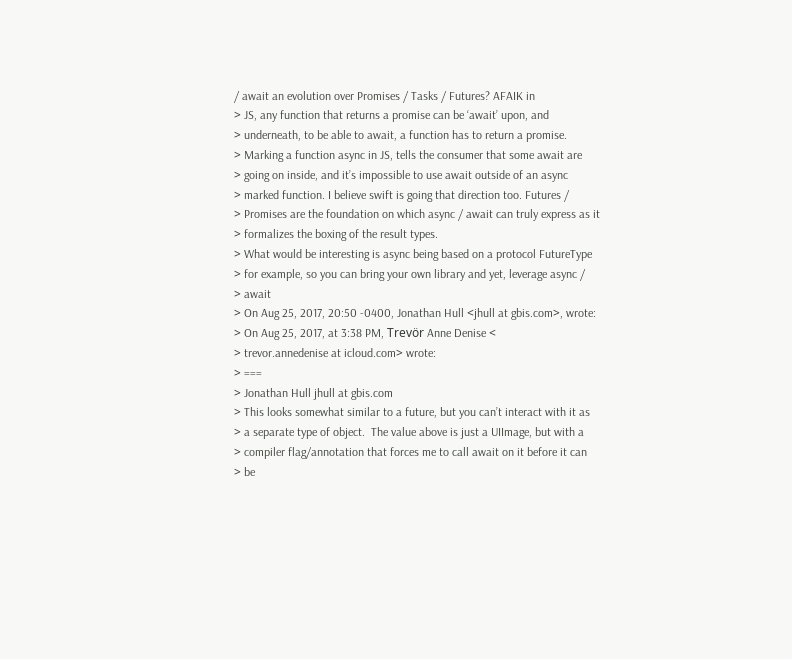/ await an evolution over Promises / Tasks / Futures? AFAIK in
> JS, any function that returns a promise can be ‘await’ upon, and
> underneath, to be able to await, a function has to return a promise.
> Marking a function async in JS, tells the consumer that some await are
> going on inside, and it’s impossible to use await outside of an async
> marked function. I believe swift is going that direction too. Futures /
> Promises are the foundation on which async / await can truly express as it
> formalizes the boxing of the result types.
> What would be interesting is async being based on a protocol FutureType
> for example, so you can bring your own library and yet, leverage async /
> await
> On Aug 25, 2017, 20:50 -0400, Jonathan Hull <jhull at gbis.com>, wrote:
> On Aug 25, 2017, at 3:38 PM, Trevör Anne Denise <
> trevor.annedenise at icloud.com> wrote:
> ===
> Jonathan Hull jhull at gbis.com
> This looks somewhat similar to a future, but you can’t interact with it as
> a separate type of object.  The value above is just a UIImage, but with a
> compiler flag/annotation that forces me to call await on it before it can
> be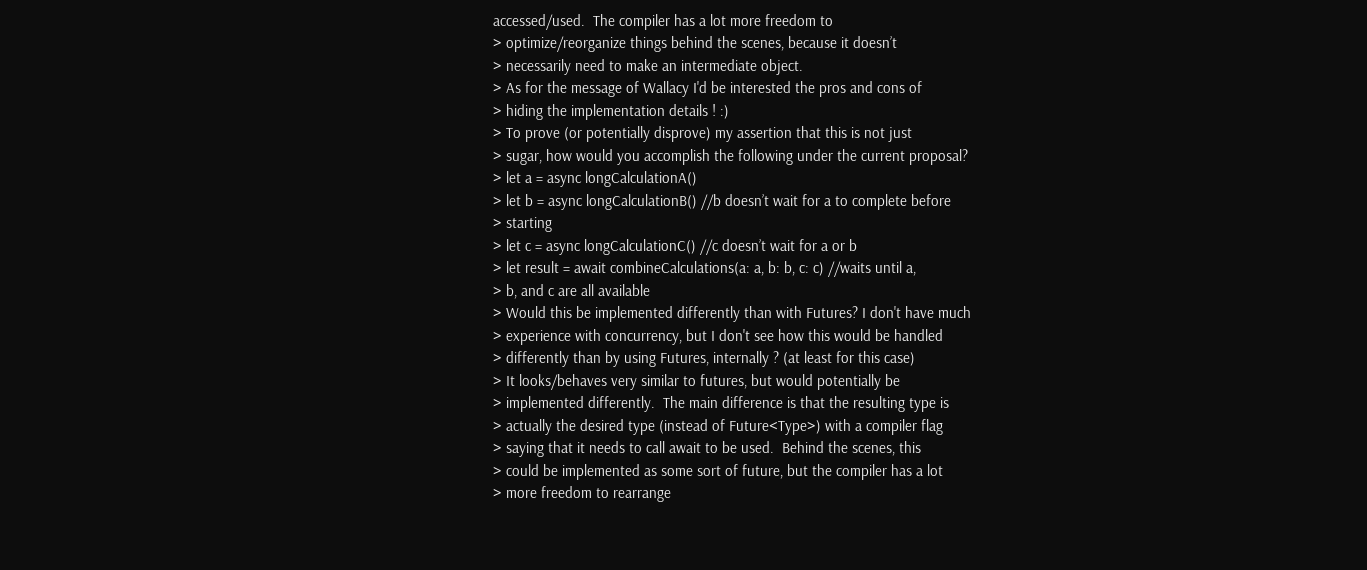accessed/used.  The compiler has a lot more freedom to
> optimize/reorganize things behind the scenes, because it doesn’t
> necessarily need to make an intermediate object.
> As for the message of Wallacy I'd be interested the pros and cons of
> hiding the implementation details ! :)
> To prove (or potentially disprove) my assertion that this is not just
> sugar, how would you accomplish the following under the current proposal?
> let a = async longCalculationA()
> let b = async longCalculationB() //b doesn’t wait for a to complete before
> starting
> let c = async longCalculationC() //c doesn’t wait for a or b
> let result = await combineCalculations(a: a, b: b, c: c) //waits until a,
> b, and c are all available
> Would this be implemented differently than with Futures? I don't have much
> experience with concurrency, but I don't see how this would be handled
> differently than by using Futures, internally ? (at least for this case)
> It looks/behaves very similar to futures, but would potentially be
> implemented differently.  The main difference is that the resulting type is
> actually the desired type (instead of Future<Type>) with a compiler flag
> saying that it needs to call await to be used.  Behind the scenes, this
> could be implemented as some sort of future, but the compiler has a lot
> more freedom to rearrange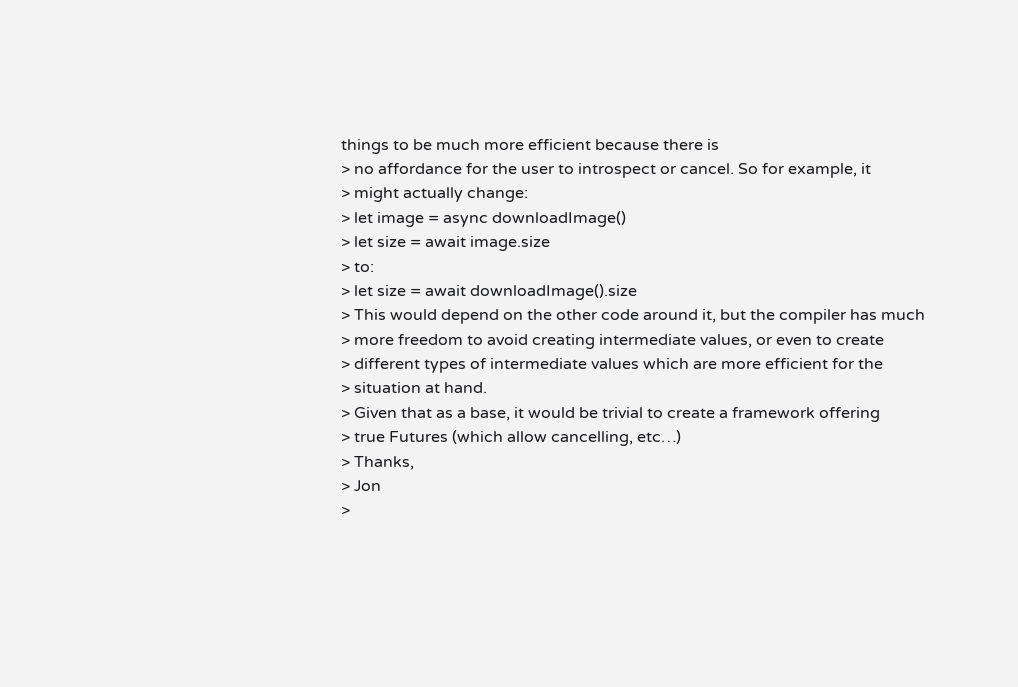things to be much more efficient because there is
> no affordance for the user to introspect or cancel. So for example, it
> might actually change:
> let image = async downloadImage()
> let size = await image.size
> to:
> let size = await downloadImage().size
> This would depend on the other code around it, but the compiler has much
> more freedom to avoid creating intermediate values, or even to create
> different types of intermediate values which are more efficient for the
> situation at hand.
> Given that as a base, it would be trivial to create a framework offering
> true Futures (which allow cancelling, etc…)
> Thanks,
> Jon
>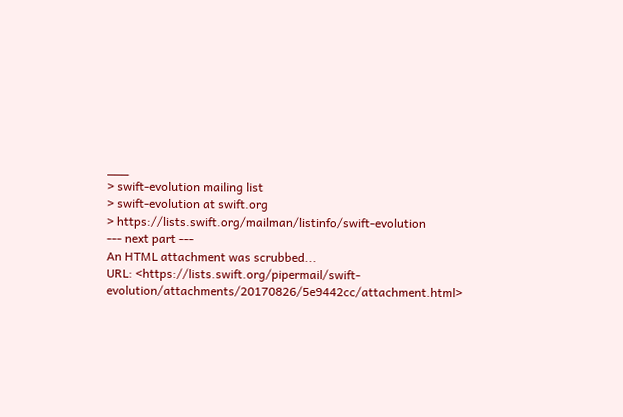___
> swift-evolution mailing list
> swift-evolution at swift.org
> https://lists.swift.org/mailman/listinfo/swift-evolution
--- next part ---
An HTML attachment was scrubbed...
URL: <https://lists.swift.org/pipermail/swift-evolution/attachments/20170826/5e9442cc/attachment.html>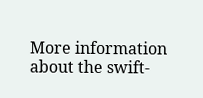More information about the swift-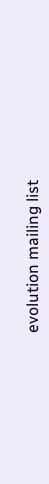evolution mailing list